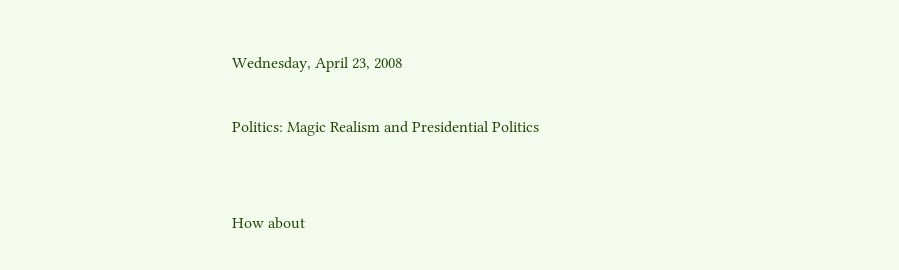Wednesday, April 23, 2008

Politics: Magic Realism and Presidential Politics


How about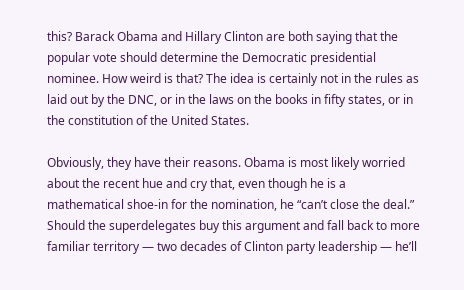this? Barack Obama and Hillary Clinton are both saying that the popular vote should determine the Democratic presidential nominee. How weird is that? The idea is certainly not in the rules as laid out by the DNC, or in the laws on the books in fifty states, or in the constitution of the United States.

Obviously, they have their reasons. Obama is most likely worried about the recent hue and cry that, even though he is a mathematical shoe-in for the nomination, he “can’t close the deal.” Should the superdelegates buy this argument and fall back to more familiar territory — two decades of Clinton party leadership — he’ll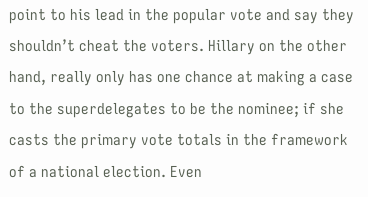point to his lead in the popular vote and say they shouldn’t cheat the voters. Hillary on the other hand, really only has one chance at making a case to the superdelegates to be the nominee; if she casts the primary vote totals in the framework of a national election. Even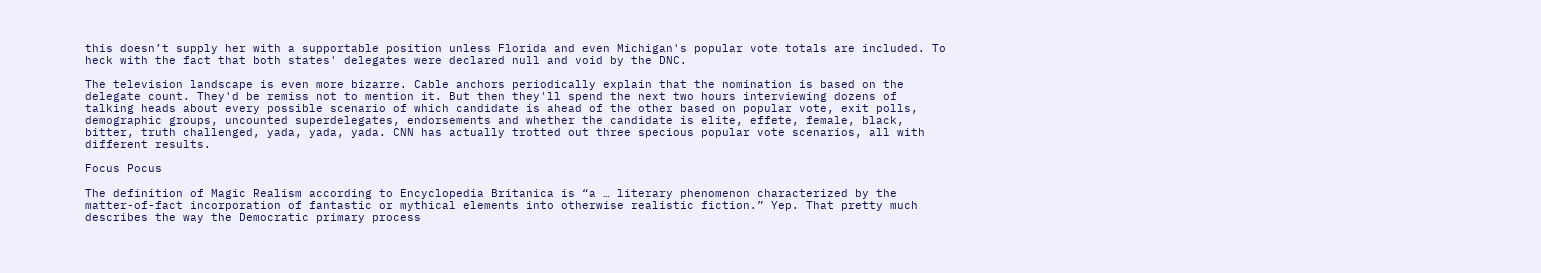this doesn’t supply her with a supportable position unless Florida and even Michigan's popular vote totals are included. To heck with the fact that both states' delegates were declared null and void by the DNC.

The television landscape is even more bizarre. Cable anchors periodically explain that the nomination is based on the delegate count. They'd be remiss not to mention it. But then they'll spend the next two hours interviewing dozens of talking heads about every possible scenario of which candidate is ahead of the other based on popular vote, exit polls, demographic groups, uncounted superdelegates, endorsements and whether the candidate is elite, effete, female, black, bitter, truth challenged, yada, yada, yada. CNN has actually trotted out three specious popular vote scenarios, all with different results.

Focus Pocus

The definition of Magic Realism according to Encyclopedia Britanica is “a … literary phenomenon characterized by the matter-of-fact incorporation of fantastic or mythical elements into otherwise realistic fiction.” Yep. That pretty much describes the way the Democratic primary process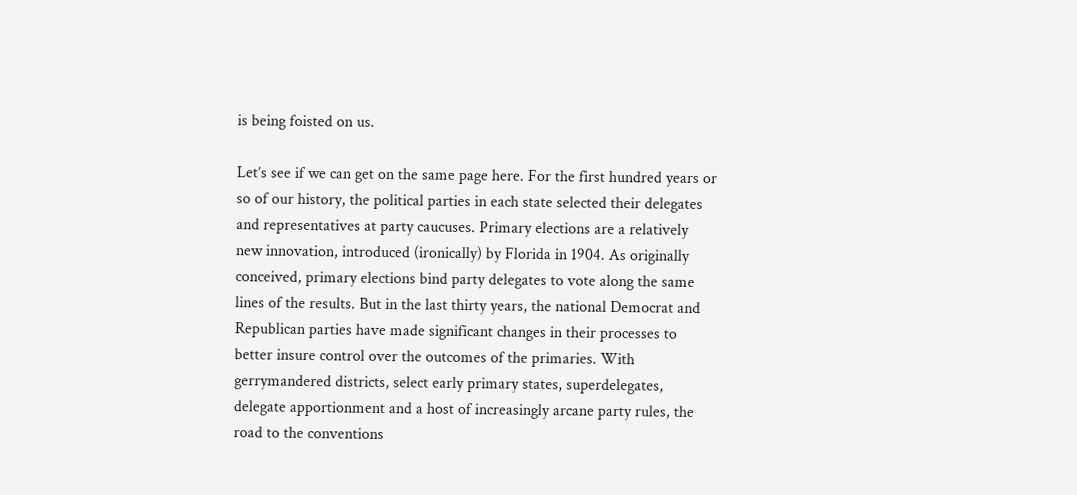is being foisted on us.

Let’s see if we can get on the same page here. For the first hundred years or so of our history, the political parties in each state selected their delegates and representatives at party caucuses. Primary elections are a relatively new innovation, introduced (ironically) by Florida in 1904. As originally conceived, primary elections bind party delegates to vote along the same lines of the results. But in the last thirty years, the national Democrat and Republican parties have made significant changes in their processes to better insure control over the outcomes of the primaries. With gerrymandered districts, select early primary states, superdelegates, delegate apportionment and a host of increasingly arcane party rules, the road to the conventions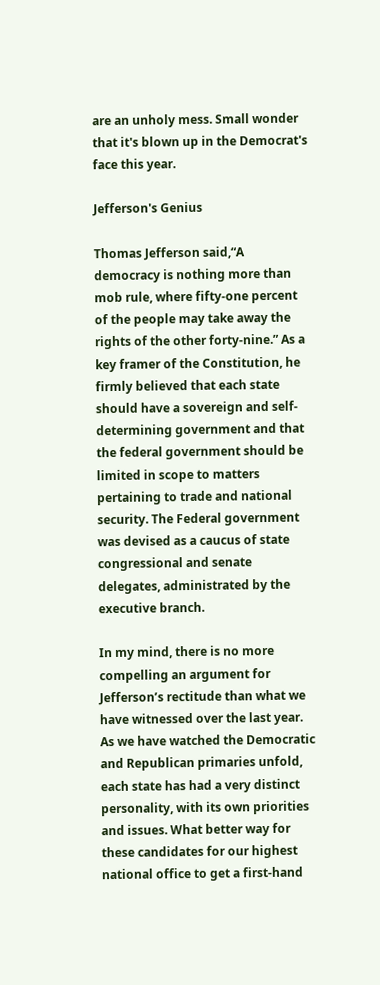are an unholy mess. Small wonder that it's blown up in the Democrat's face this year.

Jefferson's Genius

Thomas Jefferson said,“A democracy is nothing more than mob rule, where fifty-one percent of the people may take away the rights of the other forty-nine.” As a key framer of the Constitution, he firmly believed that each state should have a sovereign and self-determining government and that the federal government should be limited in scope to matters pertaining to trade and national security. The Federal government was devised as a caucus of state congressional and senate delegates, administrated by the executive branch.

In my mind, there is no more compelling an argument for Jefferson’s rectitude than what we have witnessed over the last year. As we have watched the Democratic and Republican primaries unfold, each state has had a very distinct personality, with its own priorities and issues. What better way for these candidates for our highest national office to get a first-hand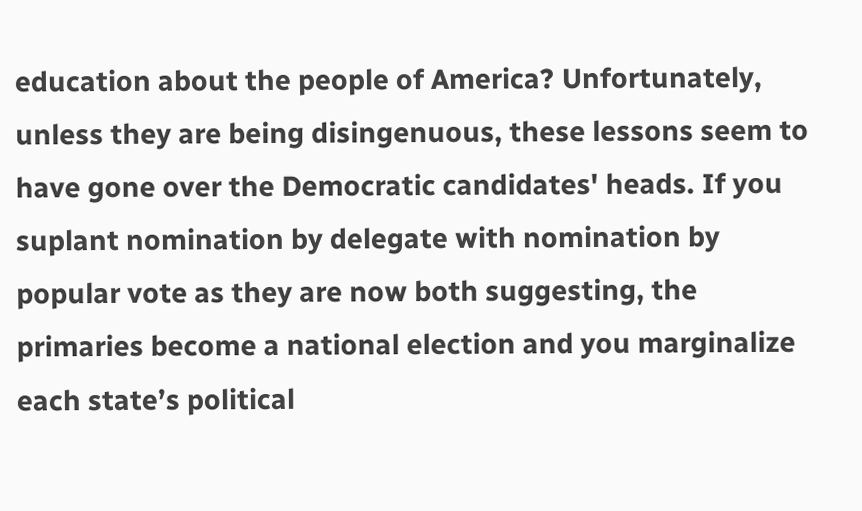education about the people of America? Unfortunately, unless they are being disingenuous, these lessons seem to have gone over the Democratic candidates' heads. If you suplant nomination by delegate with nomination by popular vote as they are now both suggesting, the primaries become a national election and you marginalize each state’s political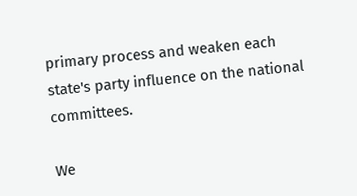primary process and weaken each state's party influence on the national committees.

We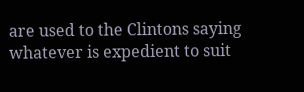are used to the Clintons saying whatever is expedient to suit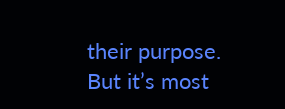their purpose. But it’s most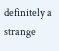definitely a strange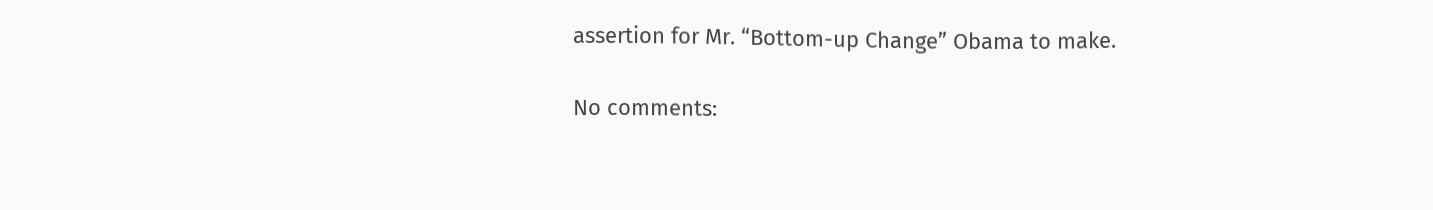assertion for Mr. “Bottom-up Change” Obama to make.

No comments: